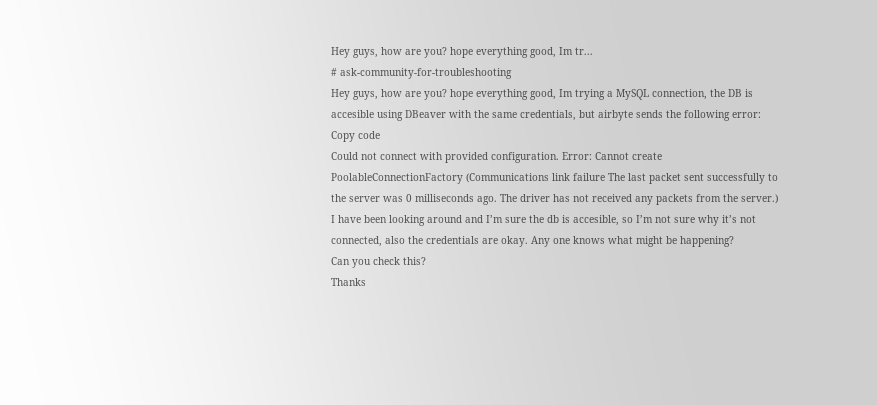Hey guys, how are you? hope everything good, Im tr...
# ask-community-for-troubleshooting
Hey guys, how are you? hope everything good, Im trying a MySQL connection, the DB is accesible using DBeaver with the same credentials, but airbyte sends the following error:
Copy code
Could not connect with provided configuration. Error: Cannot create PoolableConnectionFactory (Communications link failure The last packet sent successfully to the server was 0 milliseconds ago. The driver has not received any packets from the server.)
I have been looking around and I’m sure the db is accesible, so I’m not sure why it’s not connected, also the credentials are okay. Any one knows what might be happening?
Can you check this?
Thanks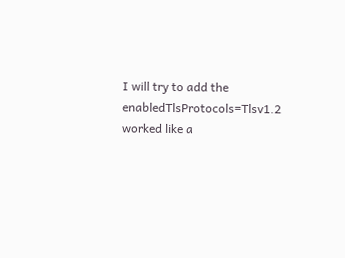I will try to add the enabledTlsProtocols=Tlsv1.2
worked like a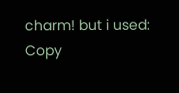charm! but i used:
Copy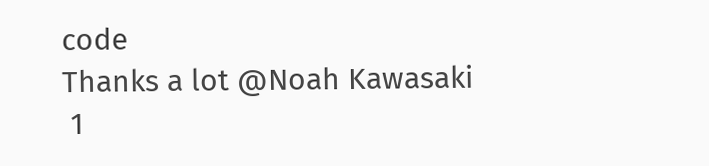code
Thanks a lot @Noah Kawasaki
 1